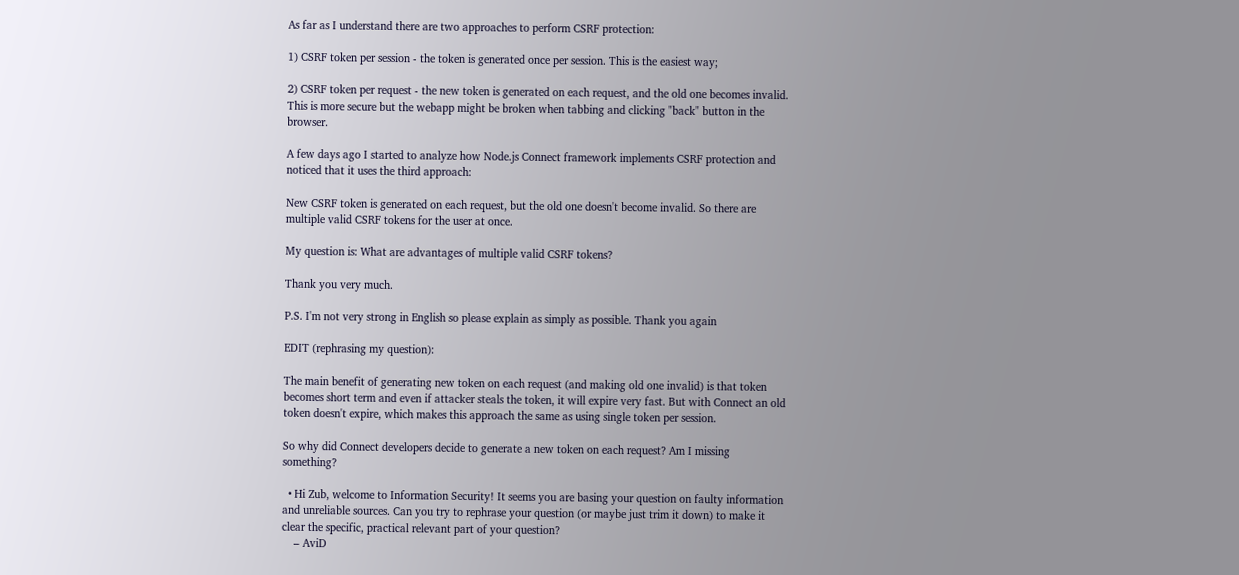As far as I understand there are two approaches to perform CSRF protection:

1) CSRF token per session - the token is generated once per session. This is the easiest way;

2) CSRF token per request - the new token is generated on each request, and the old one becomes invalid. This is more secure but the webapp might be broken when tabbing and clicking "back" button in the browser.

A few days ago I started to analyze how Node.js Connect framework implements CSRF protection and noticed that it uses the third approach:

New CSRF token is generated on each request, but the old one doesn't become invalid. So there are multiple valid CSRF tokens for the user at once.

My question is: What are advantages of multiple valid CSRF tokens?

Thank you very much.

P.S. I'm not very strong in English so please explain as simply as possible. Thank you again

EDIT (rephrasing my question):

The main benefit of generating new token on each request (and making old one invalid) is that token becomes short term and even if attacker steals the token, it will expire very fast. But with Connect an old token doesn't expire, which makes this approach the same as using single token per session.

So why did Connect developers decide to generate a new token on each request? Am I missing something?

  • Hi Zub, welcome to Information Security! It seems you are basing your question on faulty information and unreliable sources. Can you try to rephrase your question (or maybe just trim it down) to make it clear the specific, practical relevant part of your question?
    – AviD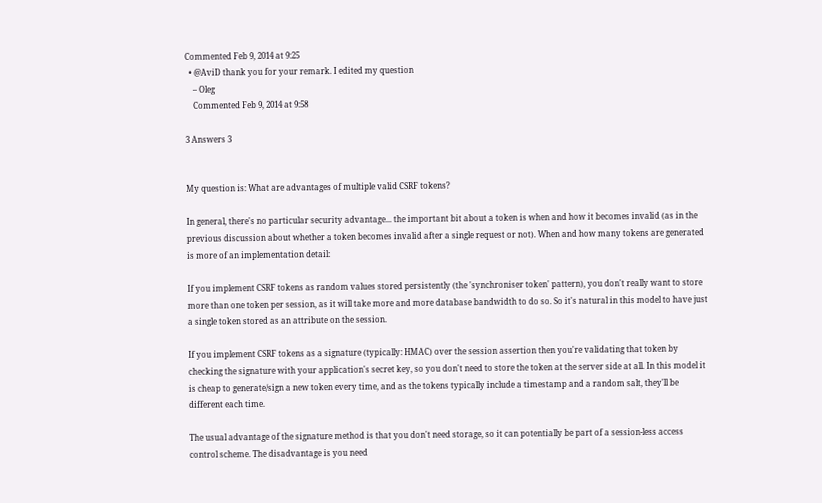Commented Feb 9, 2014 at 9:25
  • @AviD thank you for your remark. I edited my question
    – Oleg
    Commented Feb 9, 2014 at 9:58

3 Answers 3


My question is: What are advantages of multiple valid CSRF tokens?

In general, there's no particular security advantage... the important bit about a token is when and how it becomes invalid (as in the previous discussion about whether a token becomes invalid after a single request or not). When and how many tokens are generated is more of an implementation detail:

If you implement CSRF tokens as random values stored persistently (the 'synchroniser token' pattern), you don't really want to store more than one token per session, as it will take more and more database bandwidth to do so. So it's natural in this model to have just a single token stored as an attribute on the session.

If you implement CSRF tokens as a signature (typically: HMAC) over the session assertion then you're validating that token by checking the signature with your application's secret key, so you don't need to store the token at the server side at all. In this model it is cheap to generate/sign a new token every time, and as the tokens typically include a timestamp and a random salt, they'll be different each time.

The usual advantage of the signature method is that you don't need storage, so it can potentially be part of a session-less access control scheme. The disadvantage is you need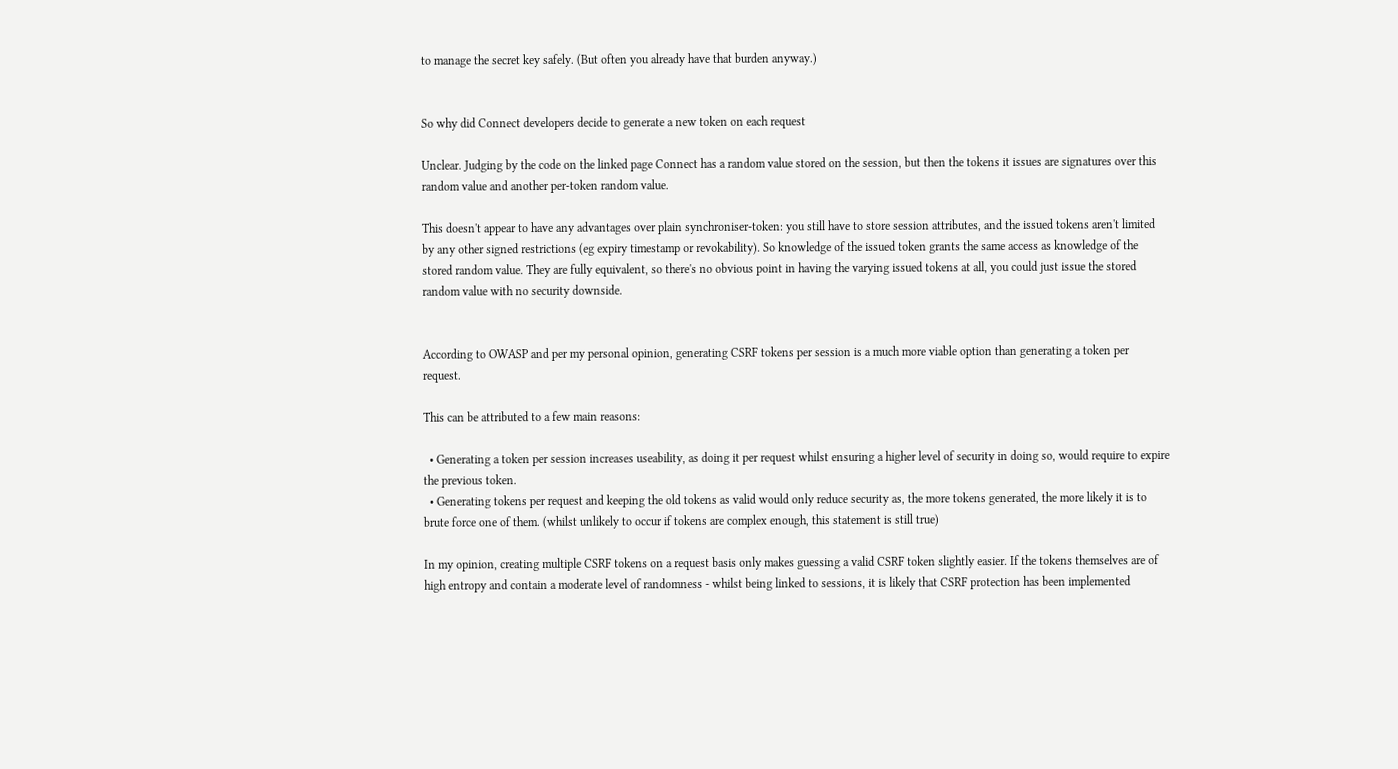to manage the secret key safely. (But often you already have that burden anyway.)


So why did Connect developers decide to generate a new token on each request

Unclear. Judging by the code on the linked page Connect has a random value stored on the session, but then the tokens it issues are signatures over this random value and another per-token random value.

This doesn't appear to have any advantages over plain synchroniser-token: you still have to store session attributes, and the issued tokens aren't limited by any other signed restrictions (eg expiry timestamp or revokability). So knowledge of the issued token grants the same access as knowledge of the stored random value. They are fully equivalent, so there's no obvious point in having the varying issued tokens at all, you could just issue the stored random value with no security downside.


According to OWASP and per my personal opinion, generating CSRF tokens per session is a much more viable option than generating a token per request.

This can be attributed to a few main reasons:

  • Generating a token per session increases useability, as doing it per request whilst ensuring a higher level of security in doing so, would require to expire the previous token.
  • Generating tokens per request and keeping the old tokens as valid would only reduce security as, the more tokens generated, the more likely it is to brute force one of them. (whilst unlikely to occur if tokens are complex enough, this statement is still true)

In my opinion, creating multiple CSRF tokens on a request basis only makes guessing a valid CSRF token slightly easier. If the tokens themselves are of high entropy and contain a moderate level of randomness - whilst being linked to sessions, it is likely that CSRF protection has been implemented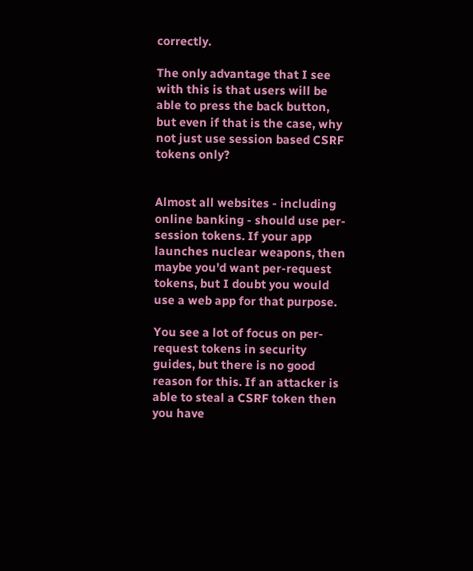correctly.

The only advantage that I see with this is that users will be able to press the back button, but even if that is the case, why not just use session based CSRF tokens only?


Almost all websites - including online banking - should use per-session tokens. If your app launches nuclear weapons, then maybe you'd want per-request tokens, but I doubt you would use a web app for that purpose.

You see a lot of focus on per-request tokens in security guides, but there is no good reason for this. If an attacker is able to steal a CSRF token then you have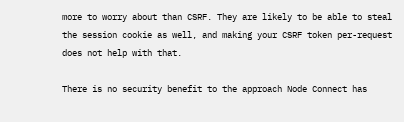more to worry about than CSRF. They are likely to be able to steal the session cookie as well, and making your CSRF token per-request does not help with that.

There is no security benefit to the approach Node Connect has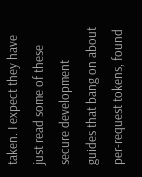taken. I expect they have just read some of these secure development guides that bang on about per-request tokens, found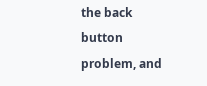the back button problem, and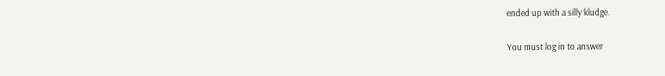ended up with a silly kludge.

You must log in to answer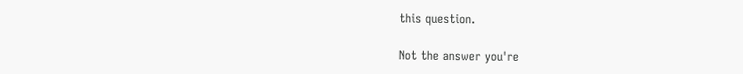this question.

Not the answer you're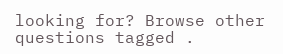looking for? Browse other questions tagged .